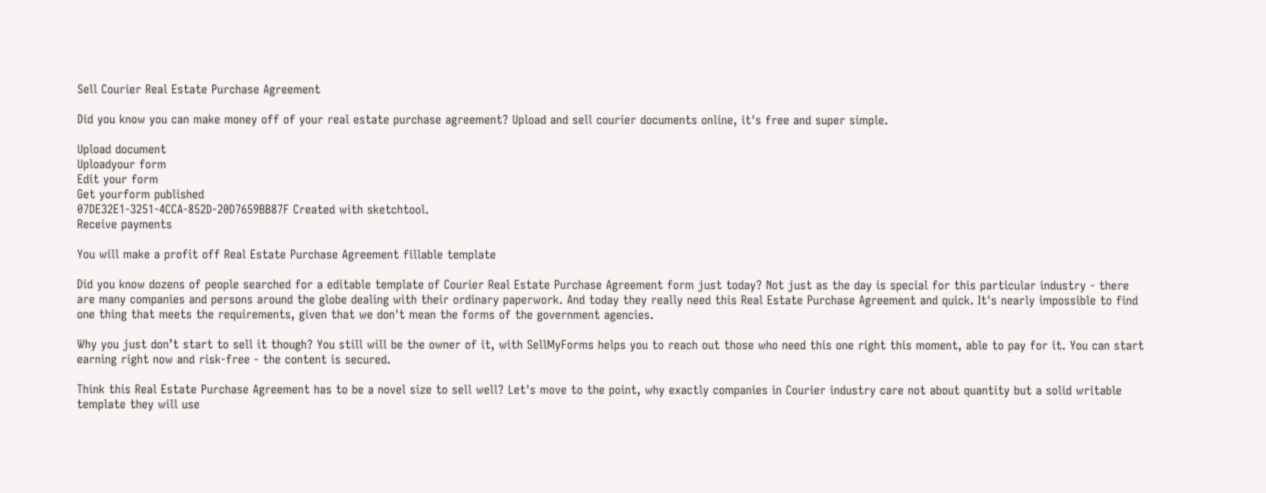Sell Courier Real Estate Purchase Agreement

Did you know you can make money off of your real estate purchase agreement? Upload and sell courier documents online, it's free and super simple.

Upload document
Uploadyour form
Edit your form
Get yourform published
07DE32E1-3251-4CCA-852D-20D7659BB87F Created with sketchtool.
Receive payments

You will make a profit off Real Estate Purchase Agreement fillable template

Did you know dozens of people searched for a editable template of Courier Real Estate Purchase Agreement form just today? Not just as the day is special for this particular industry - there are many companies and persons around the globe dealing with their ordinary paperwork. And today they really need this Real Estate Purchase Agreement and quick. It's nearly impossible to find one thing that meets the requirements, given that we don't mean the forms of the government agencies.

Why you just don’t start to sell it though? You still will be the owner of it, with SellMyForms helps you to reach out those who need this one right this moment, able to pay for it. You can start earning right now and risk-free - the content is secured.

Think this Real Estate Purchase Agreement has to be a novel size to sell well? Let's move to the point, why exactly companies in Courier industry care not about quantity but a solid writable template they will use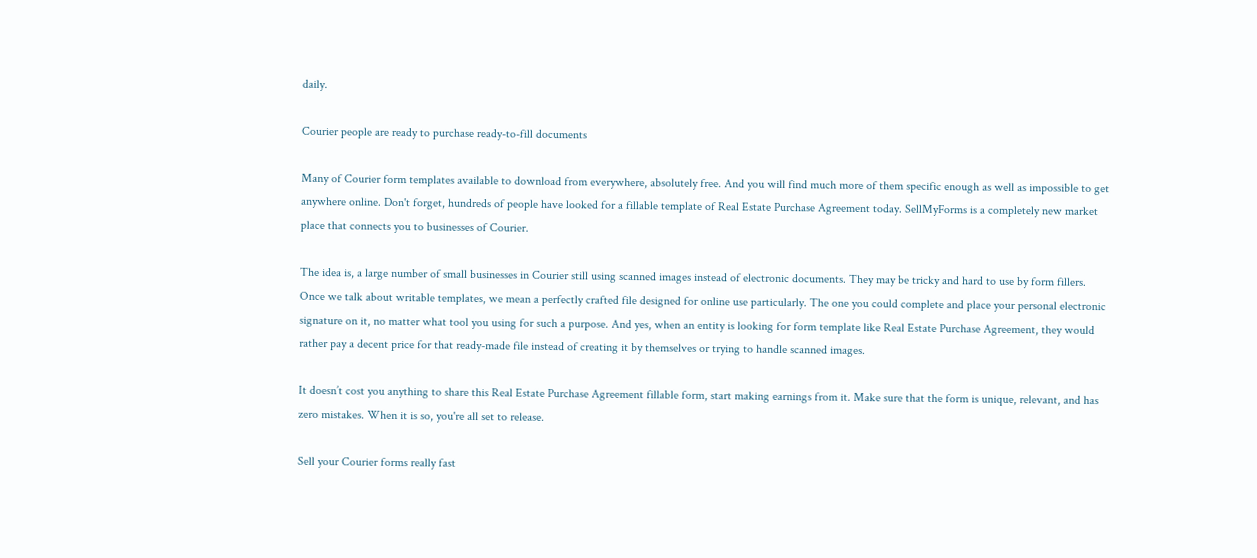daily.

Courier people are ready to purchase ready-to-fill documents

Many of Courier form templates available to download from everywhere, absolutely free. And you will find much more of them specific enough as well as impossible to get anywhere online. Don't forget, hundreds of people have looked for a fillable template of Real Estate Purchase Agreement today. SellMyForms is a completely new market place that connects you to businesses of Courier.

The idea is, a large number of small businesses in Courier still using scanned images instead of electronic documents. They may be tricky and hard to use by form fillers. Once we talk about writable templates, we mean a perfectly crafted file designed for online use particularly. The one you could complete and place your personal electronic signature on it, no matter what tool you using for such a purpose. And yes, when an entity is looking for form template like Real Estate Purchase Agreement, they would rather pay a decent price for that ready-made file instead of creating it by themselves or trying to handle scanned images.

It doesn’t cost you anything to share this Real Estate Purchase Agreement fillable form, start making earnings from it. Make sure that the form is unique, relevant, and has zero mistakes. When it is so, you're all set to release.

Sell your Courier forms really fast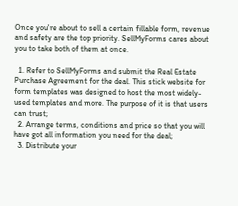Once you're about to sell a certain fillable form, revenue and safety are the top priority. SellMyForms cares about you to take both of them at once.

  1. Refer to SellMyForms and submit the Real Estate Purchase Agreement for the deal. This stick website for form templates was designed to host the most widely-used templates and more. The purpose of it is that users can trust;
  2. Arrange terms, conditions and price so that you will have got all information you need for the deal;
  3. Distribute your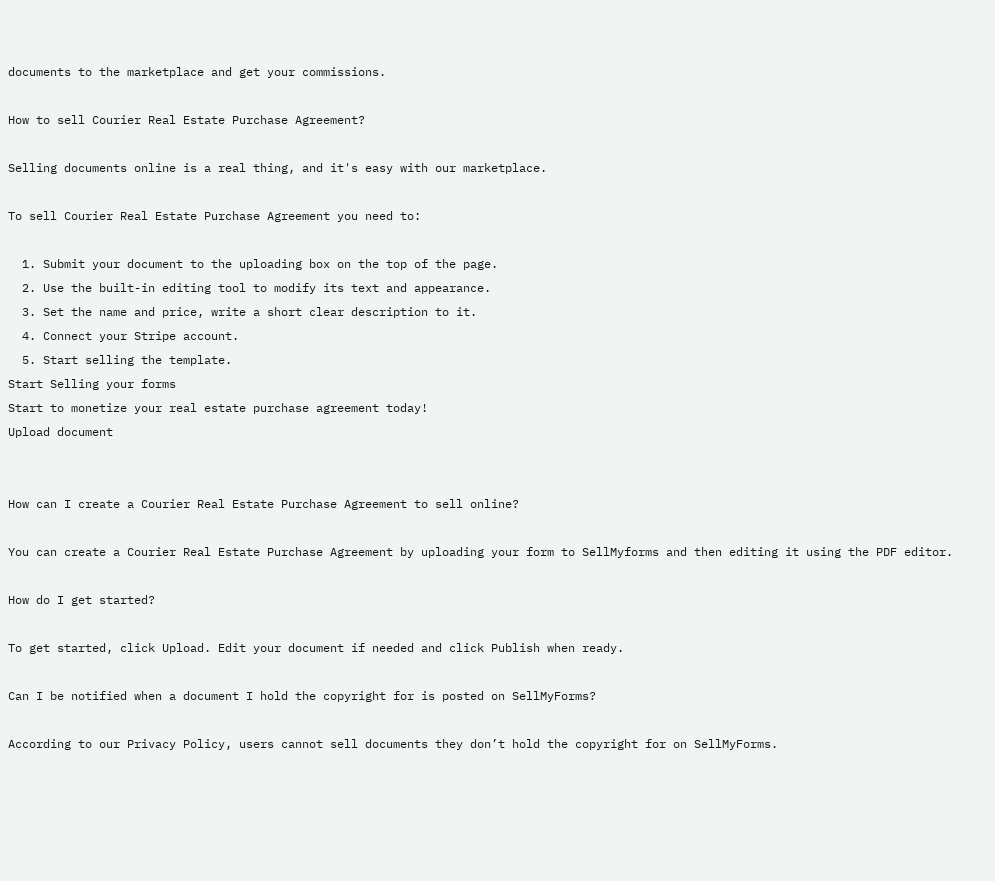documents to the marketplace and get your commissions.

How to sell Courier Real Estate Purchase Agreement?

Selling documents online is a real thing, and it's easy with our marketplace.

To sell Courier Real Estate Purchase Agreement you need to:

  1. Submit your document to the uploading box on the top of the page.
  2. Use the built-in editing tool to modify its text and appearance.
  3. Set the name and price, write a short clear description to it.
  4. Connect your Stripe account.
  5. Start selling the template.
Start Selling your forms
Start to monetize your real estate purchase agreement today!
Upload document


How can I create a Courier Real Estate Purchase Agreement to sell online?

You can create a Courier Real Estate Purchase Agreement by uploading your form to SellMyforms and then editing it using the PDF editor.

How do I get started?

To get started, click Upload. Edit your document if needed and click Publish when ready.

Can I be notified when a document I hold the copyright for is posted on SellMyForms?

According to our Privacy Policy, users cannot sell documents they don’t hold the copyright for on SellMyForms.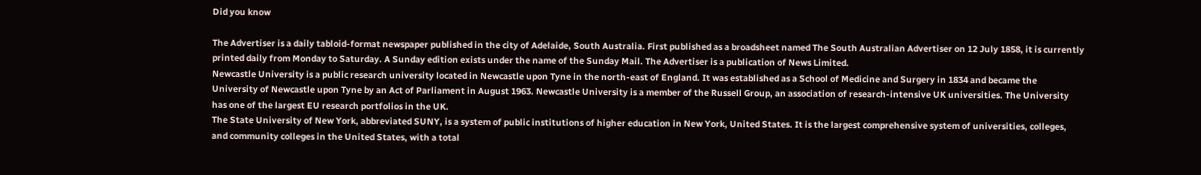Did you know

The Advertiser is a daily tabloid-format newspaper published in the city of Adelaide, South Australia. First published as a broadsheet named The South Australian Advertiser on 12 July 1858, it is currently printed daily from Monday to Saturday. A Sunday edition exists under the name of the Sunday Mail. The Advertiser is a publication of News Limited.
Newcastle University is a public research university located in Newcastle upon Tyne in the north-east of England. It was established as a School of Medicine and Surgery in 1834 and became the University of Newcastle upon Tyne by an Act of Parliament in August 1963. Newcastle University is a member of the Russell Group, an association of research-intensive UK universities. The University has one of the largest EU research portfolios in the UK.
The State University of New York, abbreviated SUNY, is a system of public institutions of higher education in New York, United States. It is the largest comprehensive system of universities, colleges, and community colleges in the United States, with a total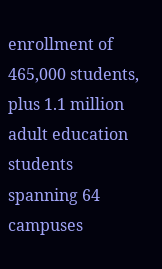enrollment of 465,000 students, plus 1.1 million adult education students spanning 64 campuses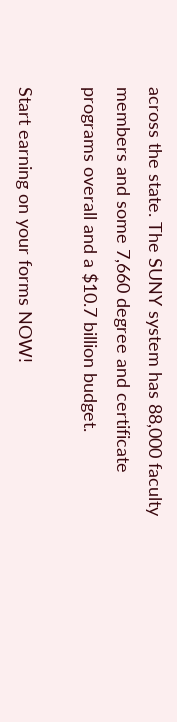across the state. The SUNY system has 88,000 faculty members and some 7,660 degree and certificate programs overall and a $10.7 billion budget.

Start earning on your forms NOW!